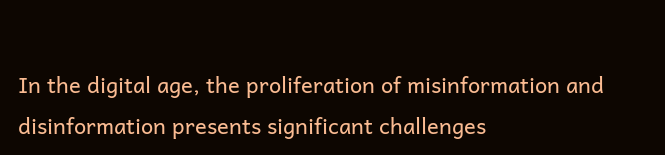In the digital age, the proliferation of misinformation and disinformation presents significant challenges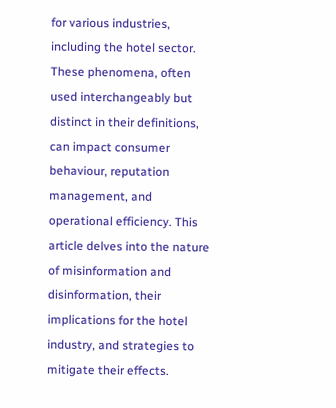for various industries, including the hotel sector. These phenomena, often used interchangeably but distinct in their definitions, can impact consumer behaviour, reputation management, and operational efficiency. This article delves into the nature of misinformation and disinformation, their implications for the hotel industry, and strategies to mitigate their effects.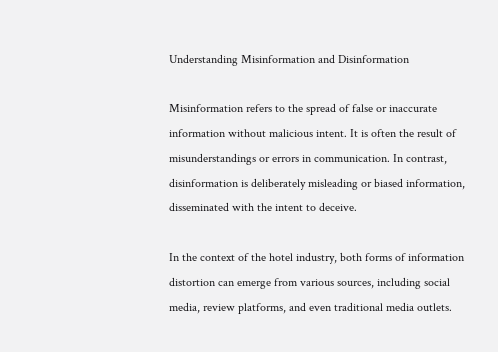Understanding Misinformation and Disinformation

Misinformation refers to the spread of false or inaccurate information without malicious intent. It is often the result of misunderstandings or errors in communication. In contrast, disinformation is deliberately misleading or biased information, disseminated with the intent to deceive.

In the context of the hotel industry, both forms of information distortion can emerge from various sources, including social media, review platforms, and even traditional media outlets.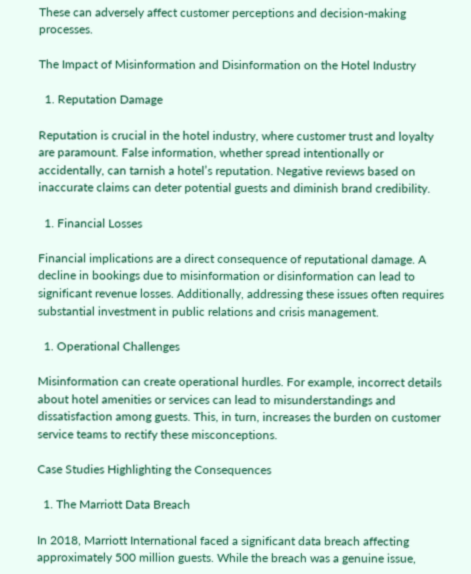These can adversely affect customer perceptions and decision-making processes.

The Impact of Misinformation and Disinformation on the Hotel Industry

  1. Reputation Damage

Reputation is crucial in the hotel industry, where customer trust and loyalty are paramount. False information, whether spread intentionally or accidentally, can tarnish a hotel’s reputation. Negative reviews based on inaccurate claims can deter potential guests and diminish brand credibility.

  1. Financial Losses

Financial implications are a direct consequence of reputational damage. A decline in bookings due to misinformation or disinformation can lead to significant revenue losses. Additionally, addressing these issues often requires substantial investment in public relations and crisis management.

  1. Operational Challenges

Misinformation can create operational hurdles. For example, incorrect details about hotel amenities or services can lead to misunderstandings and dissatisfaction among guests. This, in turn, increases the burden on customer service teams to rectify these misconceptions.

Case Studies Highlighting the Consequences

  1. The Marriott Data Breach

In 2018, Marriott International faced a significant data breach affecting approximately 500 million guests. While the breach was a genuine issue,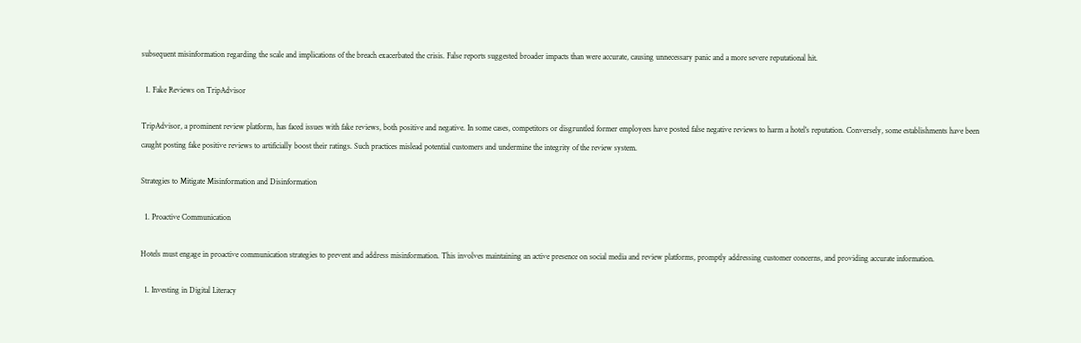subsequent misinformation regarding the scale and implications of the breach exacerbated the crisis. False reports suggested broader impacts than were accurate, causing unnecessary panic and a more severe reputational hit.

  1. Fake Reviews on TripAdvisor

TripAdvisor, a prominent review platform, has faced issues with fake reviews, both positive and negative. In some cases, competitors or disgruntled former employees have posted false negative reviews to harm a hotel’s reputation. Conversely, some establishments have been caught posting fake positive reviews to artificially boost their ratings. Such practices mislead potential customers and undermine the integrity of the review system.

Strategies to Mitigate Misinformation and Disinformation

  1. Proactive Communication

Hotels must engage in proactive communication strategies to prevent and address misinformation. This involves maintaining an active presence on social media and review platforms, promptly addressing customer concerns, and providing accurate information.

  1. Investing in Digital Literacy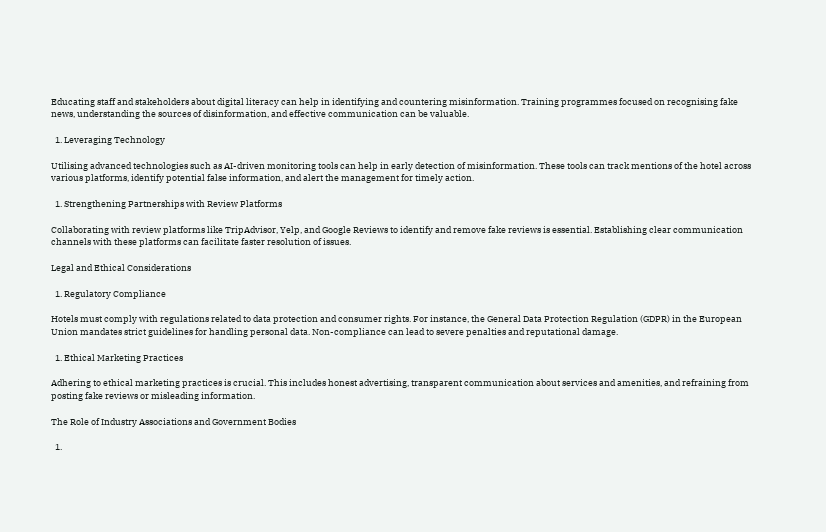Educating staff and stakeholders about digital literacy can help in identifying and countering misinformation. Training programmes focused on recognising fake news, understanding the sources of disinformation, and effective communication can be valuable.

  1. Leveraging Technology

Utilising advanced technologies such as AI-driven monitoring tools can help in early detection of misinformation. These tools can track mentions of the hotel across various platforms, identify potential false information, and alert the management for timely action.

  1. Strengthening Partnerships with Review Platforms

Collaborating with review platforms like TripAdvisor, Yelp, and Google Reviews to identify and remove fake reviews is essential. Establishing clear communication channels with these platforms can facilitate faster resolution of issues.

Legal and Ethical Considerations

  1. Regulatory Compliance

Hotels must comply with regulations related to data protection and consumer rights. For instance, the General Data Protection Regulation (GDPR) in the European Union mandates strict guidelines for handling personal data. Non-compliance can lead to severe penalties and reputational damage.

  1. Ethical Marketing Practices

Adhering to ethical marketing practices is crucial. This includes honest advertising, transparent communication about services and amenities, and refraining from posting fake reviews or misleading information.

The Role of Industry Associations and Government Bodies

  1.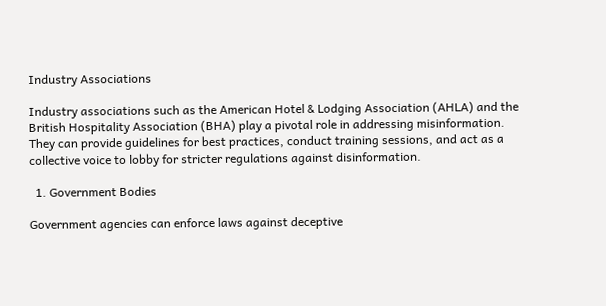Industry Associations

Industry associations such as the American Hotel & Lodging Association (AHLA) and the British Hospitality Association (BHA) play a pivotal role in addressing misinformation. They can provide guidelines for best practices, conduct training sessions, and act as a collective voice to lobby for stricter regulations against disinformation.

  1. Government Bodies

Government agencies can enforce laws against deceptive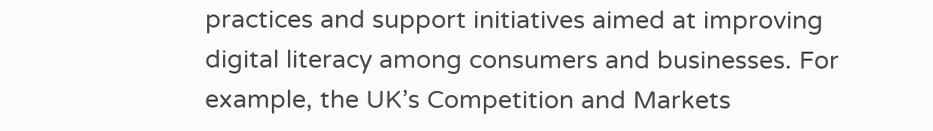practices and support initiatives aimed at improving digital literacy among consumers and businesses. For example, the UK’s Competition and Markets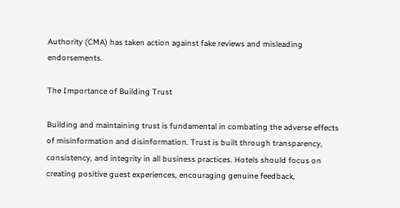Authority (CMA) has taken action against fake reviews and misleading endorsements.

The Importance of Building Trust

Building and maintaining trust is fundamental in combating the adverse effects of misinformation and disinformation. Trust is built through transparency, consistency, and integrity in all business practices. Hotels should focus on creating positive guest experiences, encouraging genuine feedback,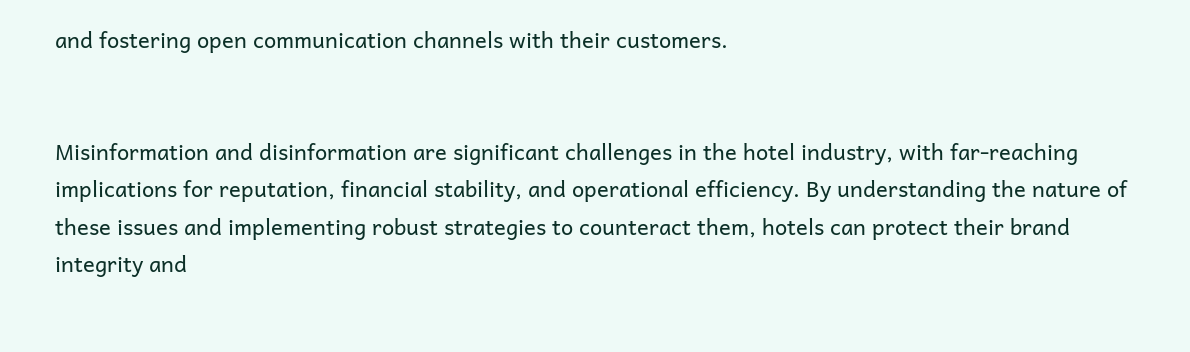and fostering open communication channels with their customers.


Misinformation and disinformation are significant challenges in the hotel industry, with far-reaching implications for reputation, financial stability, and operational efficiency. By understanding the nature of these issues and implementing robust strategies to counteract them, hotels can protect their brand integrity and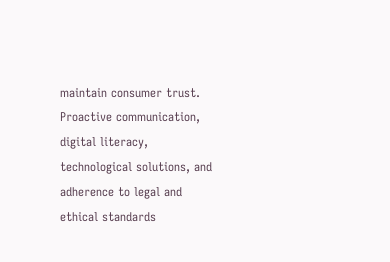maintain consumer trust. Proactive communication, digital literacy, technological solutions, and adherence to legal and ethical standards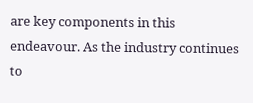are key components in this endeavour. As the industry continues to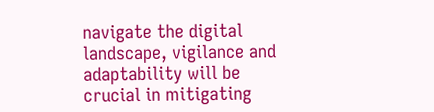navigate the digital landscape, vigilance and adaptability will be crucial in mitigating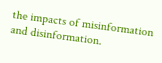the impacts of misinformation and disinformation.